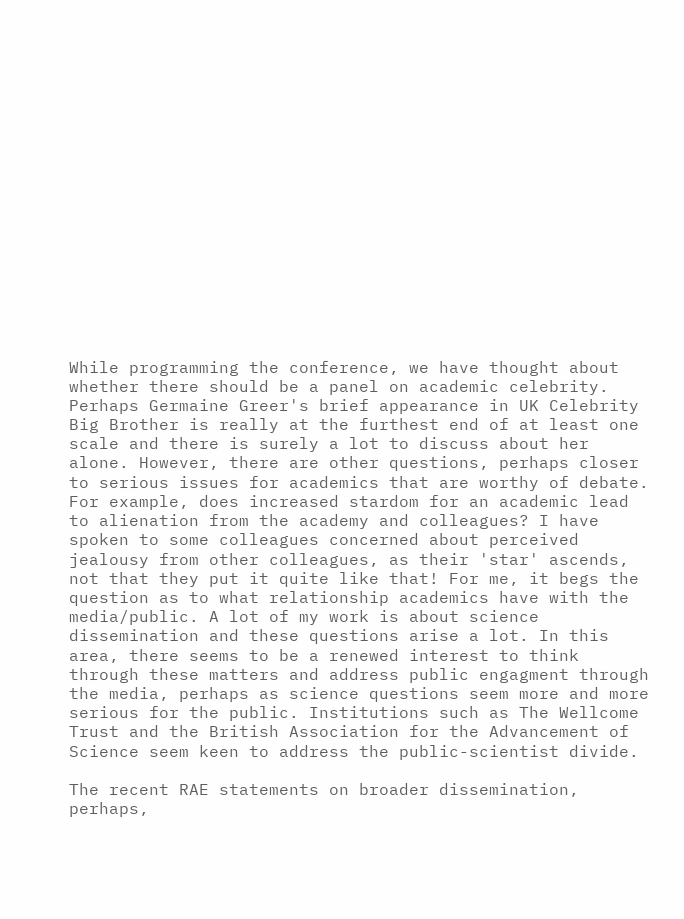While programming the conference, we have thought about whether there should be a panel on academic celebrity. Perhaps Germaine Greer's brief appearance in UK Celebrity Big Brother is really at the furthest end of at least one scale and there is surely a lot to discuss about her alone. However, there are other questions, perhaps closer to serious issues for academics that are worthy of debate. For example, does increased stardom for an academic lead to alienation from the academy and colleagues? I have spoken to some colleagues concerned about perceived jealousy from other colleagues, as their 'star' ascends, not that they put it quite like that! For me, it begs the question as to what relationship academics have with the media/public. A lot of my work is about science dissemination and these questions arise a lot. In this area, there seems to be a renewed interest to think through these matters and address public engagment through the media, perhaps as science questions seem more and more serious for the public. Institutions such as The Wellcome Trust and the British Association for the Advancement of Science seem keen to address the public-scientist divide.

The recent RAE statements on broader dissemination, perhaps,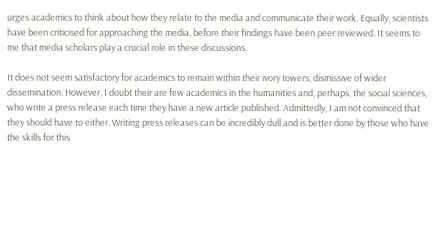urges academics to think about how they relate to the media and communicate their work. Equally, scientists have been criticised for approaching the media, before their findings have been peer reviewed. It seems to me that media scholars play a crucial role in these discussions.

It does not seem satisfactory for academics to remain within their ivory towers, dismissive of wider dissemination. However, I doubt their are few academics in the humanities and, perhaps, the social sciences, who write a press release each time they have a new article published. Admittedly, I am not convinced that they should have to either. Writing press releases can be incredibly dull and is better done by those who have the skills for this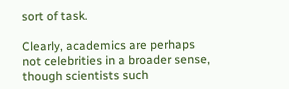sort of task.

Clearly, academics are perhaps not celebrities in a broader sense, though scientists such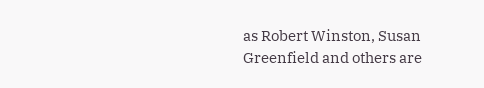as Robert Winston, Susan Greenfield and others are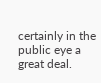certainly in the public eye a great deal.